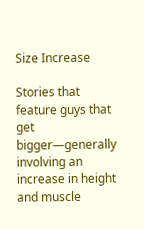Size Increase

Stories that feature guys that get bigger—generally involving an increase in height and muscle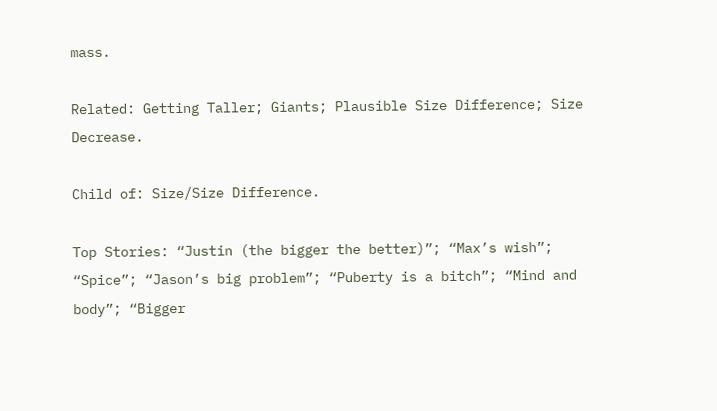mass.

Related: Getting Taller; Giants; Plausible Size Difference; Size Decrease.

Child of: Size/Size Difference.

Top Stories: “Justin (the bigger the better)”; “Max’s wish”; “Spice”; “Jason’s big problem”; “Puberty is a bitch”; “Mind and body”; “Bigger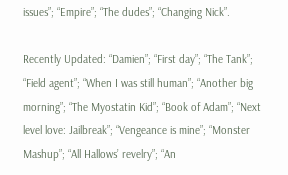issues”; “Empire”; “The dudes”; “Changing Nick”.

Recently Updated: “Damien”; “First day”; “The Tank”; “Field agent”; “When I was still human”; “Another big morning”; “The Myostatin Kid”; “Book of Adam”; “Next level love: Jailbreak”; “Vengeance is mine”; “Monster Mashup”; “All Hallows’ revelry”; “An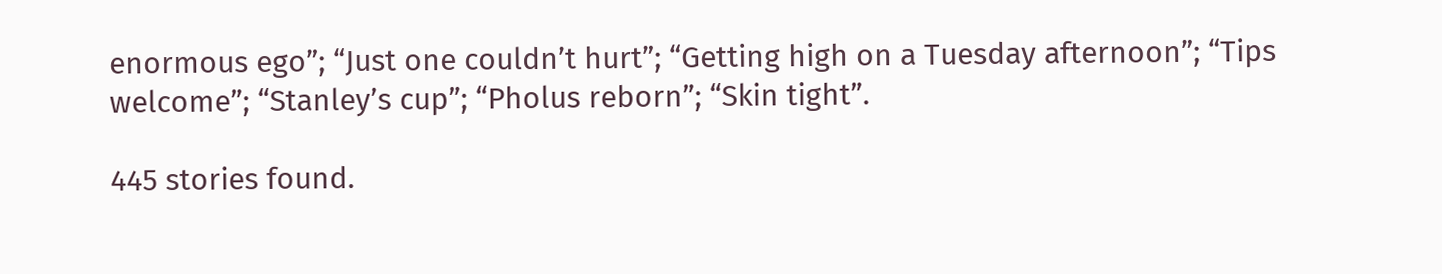enormous ego”; “Just one couldn’t hurt”; “Getting high on a Tuesday afternoon”; “Tips welcome”; “Stanley’s cup”; “Pholus reborn”; “Skin tight”.

445 stories found.